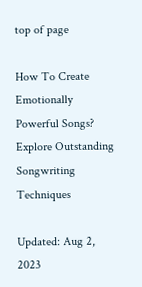top of page

How To Create Emotionally Powerful Songs? Explore Outstanding Songwriting Techniques

Updated: Aug 2, 2023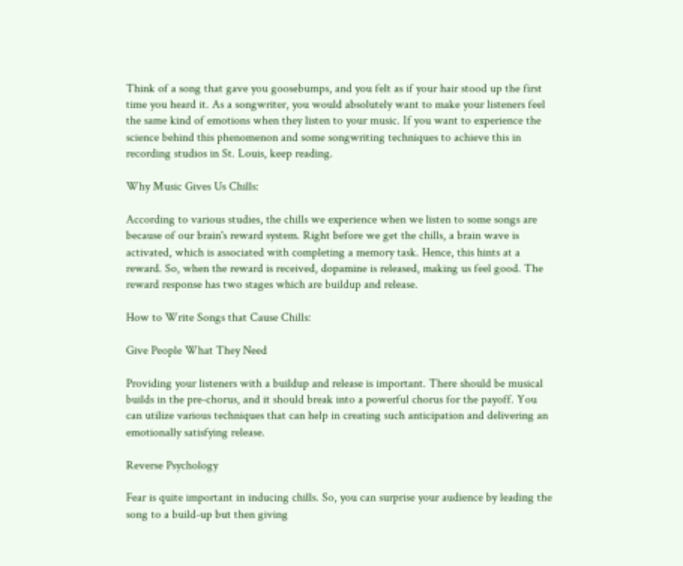Think of a song that gave you goosebumps, and you felt as if your hair stood up the first time you heard it. As a songwriter, you would absolutely want to make your listeners feel the same kind of emotions when they listen to your music. If you want to experience the science behind this phenomenon and some songwriting techniques to achieve this in recording studios in St. Louis, keep reading.

Why Music Gives Us Chills:

According to various studies, the chills we experience when we listen to some songs are because of our brain's reward system. Right before we get the chills, a brain wave is activated, which is associated with completing a memory task. Hence, this hints at a reward. So, when the reward is received, dopamine is released, making us feel good. The reward response has two stages which are buildup and release.

How to Write Songs that Cause Chills:

Give People What They Need

Providing your listeners with a buildup and release is important. There should be musical builds in the pre-chorus, and it should break into a powerful chorus for the payoff. You can utilize various techniques that can help in creating such anticipation and delivering an emotionally satisfying release.

Reverse Psychology

Fear is quite important in inducing chills. So, you can surprise your audience by leading the song to a build-up but then giving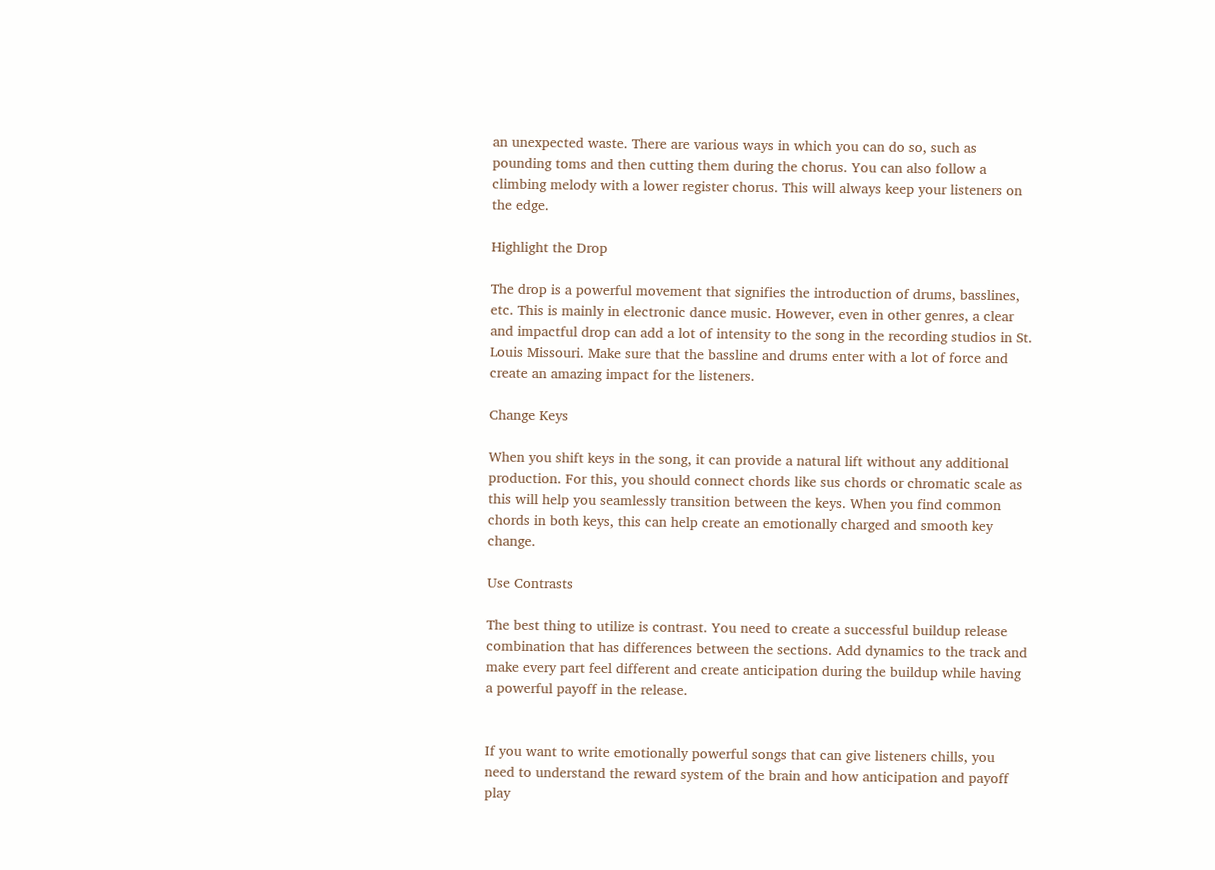an unexpected waste. There are various ways in which you can do so, such as pounding toms and then cutting them during the chorus. You can also follow a climbing melody with a lower register chorus. This will always keep your listeners on the edge.

Highlight the Drop

The drop is a powerful movement that signifies the introduction of drums, basslines, etc. This is mainly in electronic dance music. However, even in other genres, a clear and impactful drop can add a lot of intensity to the song in the recording studios in St. Louis Missouri. Make sure that the bassline and drums enter with a lot of force and create an amazing impact for the listeners.

Change Keys

When you shift keys in the song, it can provide a natural lift without any additional production. For this, you should connect chords like sus chords or chromatic scale as this will help you seamlessly transition between the keys. When you find common chords in both keys, this can help create an emotionally charged and smooth key change.

Use Contrasts

The best thing to utilize is contrast. You need to create a successful buildup release combination that has differences between the sections. Add dynamics to the track and make every part feel different and create anticipation during the buildup while having a powerful payoff in the release.


If you want to write emotionally powerful songs that can give listeners chills, you need to understand the reward system of the brain and how anticipation and payoff play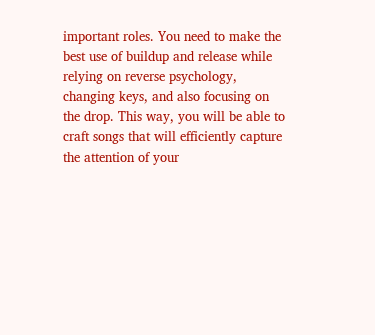important roles. You need to make the best use of buildup and release while relying on reverse psychology, changing keys, and also focusing on the drop. This way, you will be able to craft songs that will efficiently capture the attention of your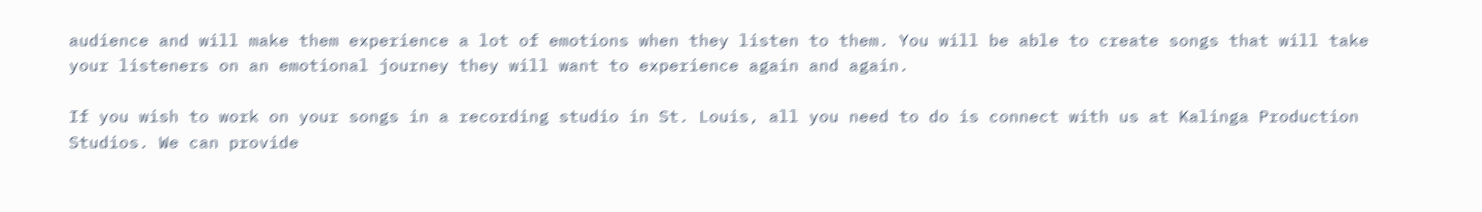audience and will make them experience a lot of emotions when they listen to them. You will be able to create songs that will take your listeners on an emotional journey they will want to experience again and again.

If you wish to work on your songs in a recording studio in St. Louis, all you need to do is connect with us at Kalinga Production Studios. We can provide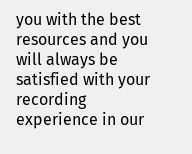you with the best resources and you will always be satisfied with your recording experience in our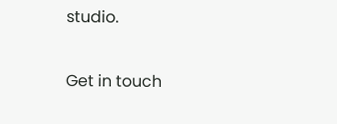studio.

Get in touch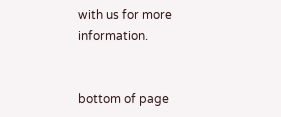with us for more information.


bottom of page